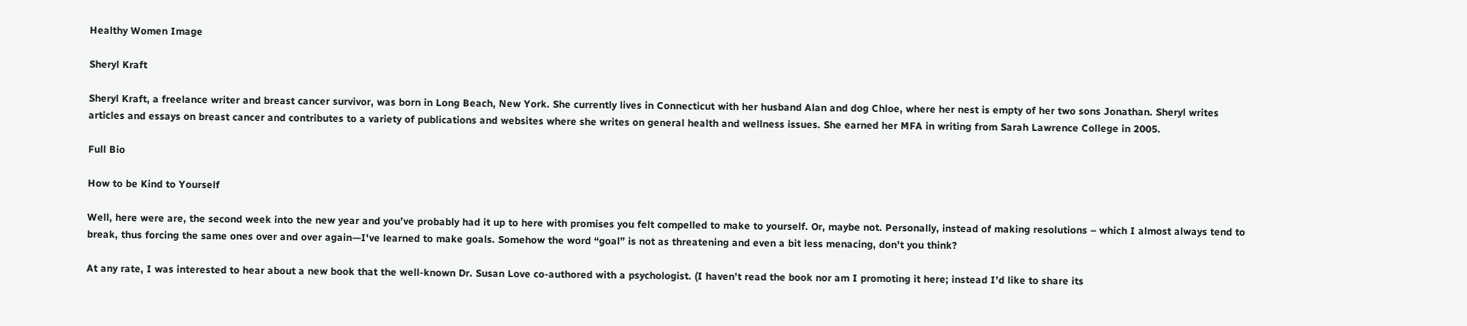Healthy Women Image

Sheryl Kraft

Sheryl Kraft, a freelance writer and breast cancer survivor, was born in Long Beach, New York. She currently lives in Connecticut with her husband Alan and dog Chloe, where her nest is empty of her two sons Jonathan. Sheryl writes articles and essays on breast cancer and contributes to a variety of publications and websites where she writes on general health and wellness issues. She earned her MFA in writing from Sarah Lawrence College in 2005.

Full Bio

How to be Kind to Yourself

Well, here were are, the second week into the new year and you’ve probably had it up to here with promises you felt compelled to make to yourself. Or, maybe not. Personally, instead of making resolutions – which I almost always tend to break, thus forcing the same ones over and over again—I've learned to make goals. Somehow the word “goal” is not as threatening and even a bit less menacing, don’t you think?

At any rate, I was interested to hear about a new book that the well-known Dr. Susan Love co-authored with a psychologist. (I haven’t read the book nor am I promoting it here; instead I’d like to share its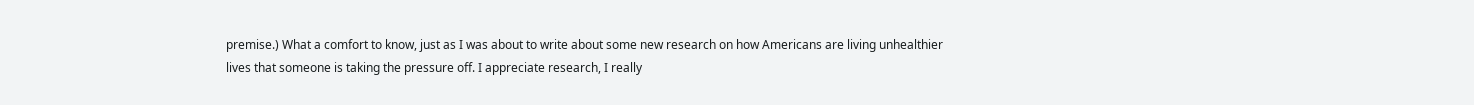premise.) What a comfort to know, just as I was about to write about some new research on how Americans are living unhealthier lives that someone is taking the pressure off. I appreciate research, I really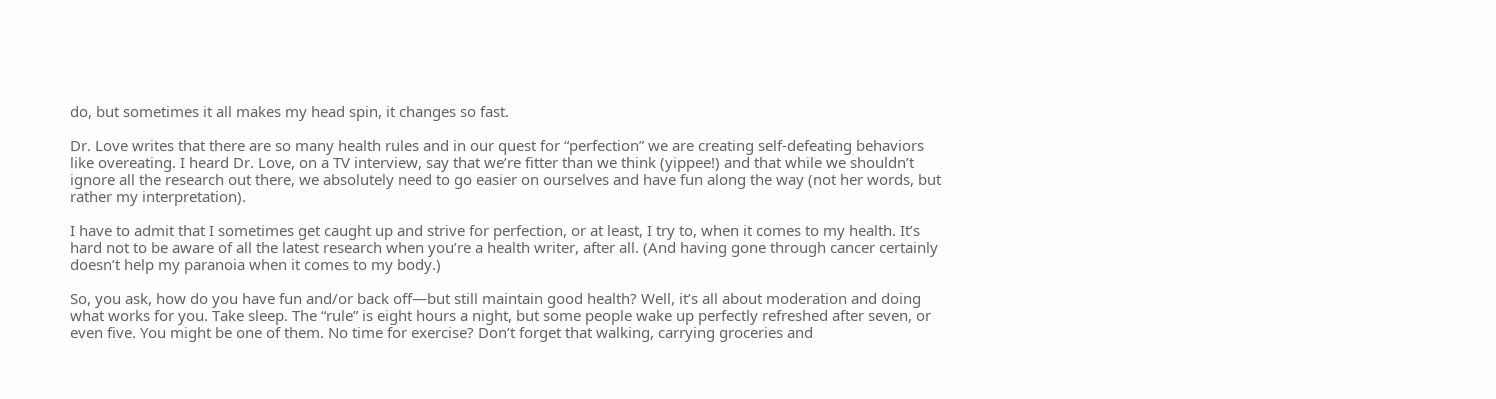do, but sometimes it all makes my head spin, it changes so fast.

Dr. Love writes that there are so many health rules and in our quest for “perfection” we are creating self-defeating behaviors like overeating. I heard Dr. Love, on a TV interview, say that we’re fitter than we think (yippee!) and that while we shouldn’t ignore all the research out there, we absolutely need to go easier on ourselves and have fun along the way (not her words, but rather my interpretation).

I have to admit that I sometimes get caught up and strive for perfection, or at least, I try to, when it comes to my health. It’s hard not to be aware of all the latest research when you’re a health writer, after all. (And having gone through cancer certainly doesn’t help my paranoia when it comes to my body.)

So, you ask, how do you have fun and/or back off—but still maintain good health? Well, it’s all about moderation and doing what works for you. Take sleep. The “rule” is eight hours a night, but some people wake up perfectly refreshed after seven, or even five. You might be one of them. No time for exercise? Don’t forget that walking, carrying groceries and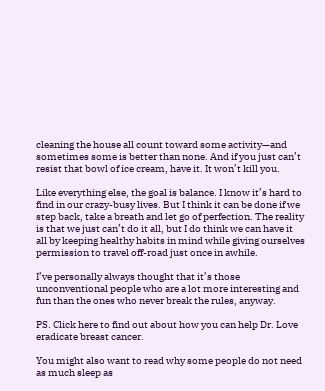cleaning the house all count toward some activity—and sometimes some is better than none. And if you just can’t resist that bowl of ice cream, have it. It won’t kill you.

Like everything else, the goal is balance. I know it’s hard to find in our crazy-busy lives. But I think it can be done if we step back, take a breath and let go of perfection. The reality is that we just can’t do it all, but I do think we can have it all by keeping healthy habits in mind while giving ourselves permission to travel off-road just once in awhile.

I’ve personally always thought that it’s those unconventional people who are a lot more interesting and fun than the ones who never break the rules, anyway.

PS. Click here to find out about how you can help Dr. Love eradicate breast cancer.

You might also want to read why some people do not need as much sleep as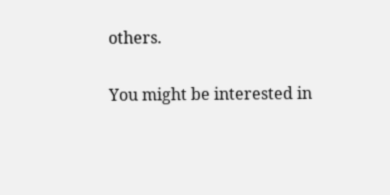others.

You might be interested in